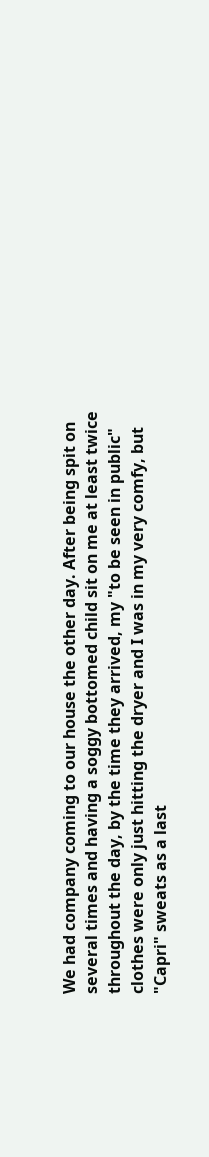We had company coming to our house the other day. After being spit on several times and having a soggy bottomed child sit on me at least twice throughout the day, by the time they arrived, my "to be seen in public" clothes were only just hitting the dryer and I was in my very comfy, but "Capri" sweats as a last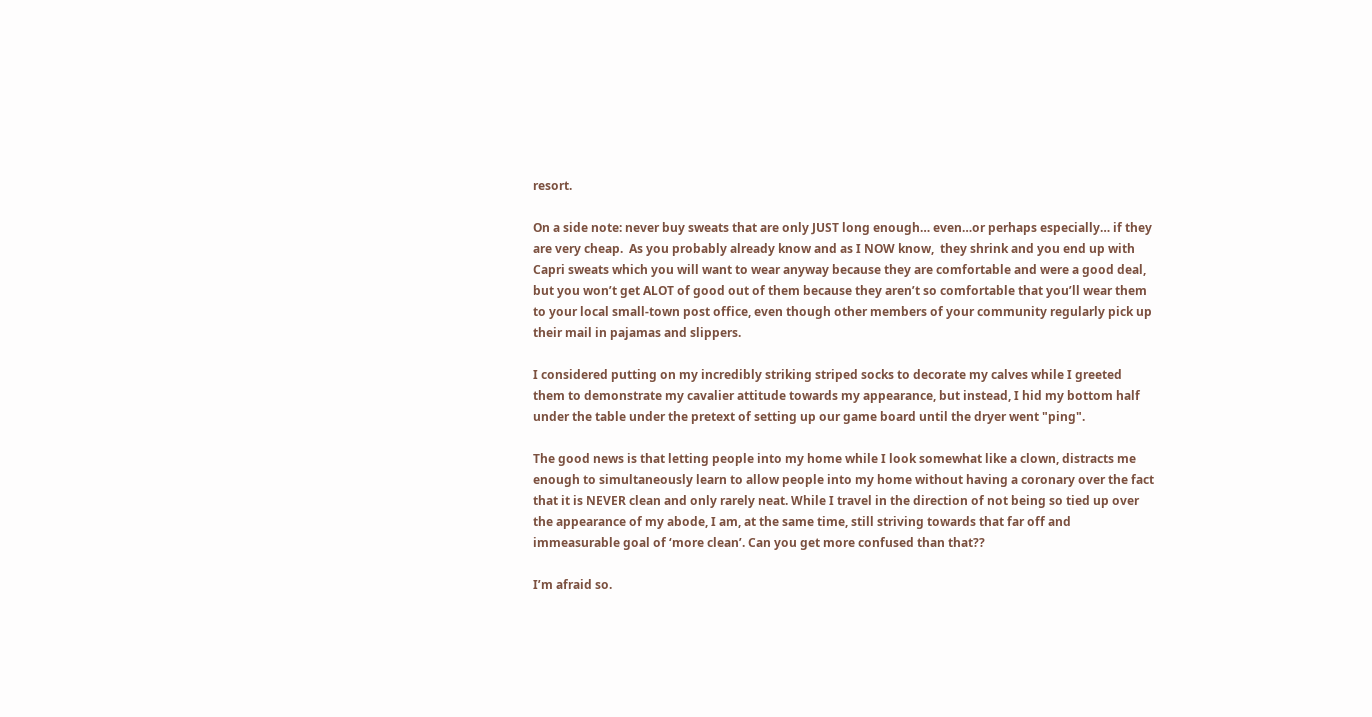resort.

On a side note: never buy sweats that are only JUST long enough… even…or perhaps especially… if they are very cheap.  As you probably already know and as I NOW know,  they shrink and you end up with Capri sweats which you will want to wear anyway because they are comfortable and were a good deal, but you won’t get ALOT of good out of them because they aren’t so comfortable that you’ll wear them to your local small-town post office, even though other members of your community regularly pick up their mail in pajamas and slippers.

I considered putting on my incredibly striking striped socks to decorate my calves while I greeted them to demonstrate my cavalier attitude towards my appearance, but instead, I hid my bottom half under the table under the pretext of setting up our game board until the dryer went "ping".

The good news is that letting people into my home while I look somewhat like a clown, distracts me enough to simultaneously learn to allow people into my home without having a coronary over the fact that it is NEVER clean and only rarely neat. While I travel in the direction of not being so tied up over the appearance of my abode, I am, at the same time, still striving towards that far off and immeasurable goal of ‘more clean’. Can you get more confused than that??

I’m afraid so.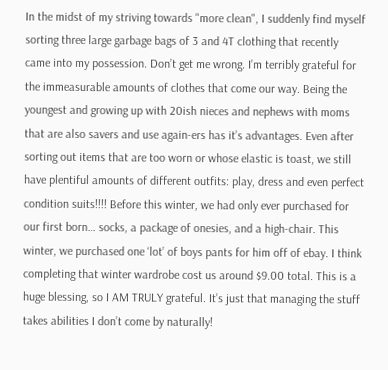In the midst of my striving towards "more clean", I suddenly find myself sorting three large garbage bags of 3 and 4T clothing that recently came into my possession. Don’t get me wrong. I’m terribly grateful for the immeasurable amounts of clothes that come our way. Being the youngest and growing up with 20ish nieces and nephews with moms that are also savers and use again-ers has it’s advantages. Even after sorting out items that are too worn or whose elastic is toast, we still have plentiful amounts of different outfits: play, dress and even perfect condition suits!!!! Before this winter, we had only ever purchased for our first born… socks, a package of onesies, and a high-chair. This winter, we purchased one ‘lot’ of boys pants for him off of ebay. I think completing that winter wardrobe cost us around $9.00 total. This is a huge blessing, so I AM TRULY grateful. It’s just that managing the stuff takes abilities I don’t come by naturally!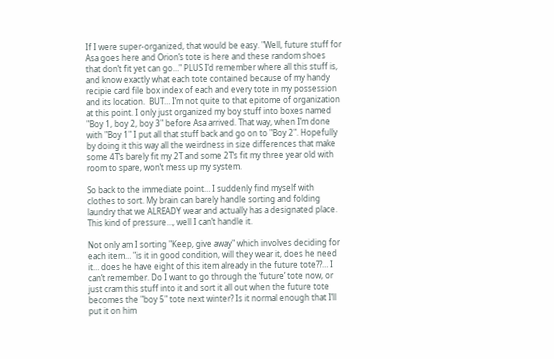If I were super-organized, that would be easy. "Well, future stuff for Asa goes here and Orion’s tote is here and these random shoes that don’t fit yet can go…" PLUS I’d remember where all this stuff is, and know exactly what each tote contained because of my handy recipie card file box index of each and every tote in my possession and its location.  BUT… I’m not quite to that epitome of organization at this point. I only just organized my boy stuff into boxes named "Boy 1, boy 2, boy 3" before Asa arrived. That way, when I’m done with "Boy 1" I put all that stuff back and go on to "Boy 2". Hopefully by doing it this way all the weirdness in size differences that make some 4T’s barely fit my 2T and some 2T’s fit my three year old with room to spare, won’t mess up my system.

So back to the immediate point… I suddenly find myself with clothes to sort. My brain can barely handle sorting and folding laundry that we ALREADY wear and actually has a designated place. This kind of pressure…, well I can’t handle it.

Not only am I sorting "Keep, give away" which involves deciding for each item… "is it in good condition, will they wear it, does he need it… does he have eight of this item already in the future tote??… I can’t remember. Do I want to go through the ‘future’ tote now, or just cram this stuff into it and sort it all out when the future tote becomes the "boy 5" tote next winter? Is it normal enough that I’ll put it on him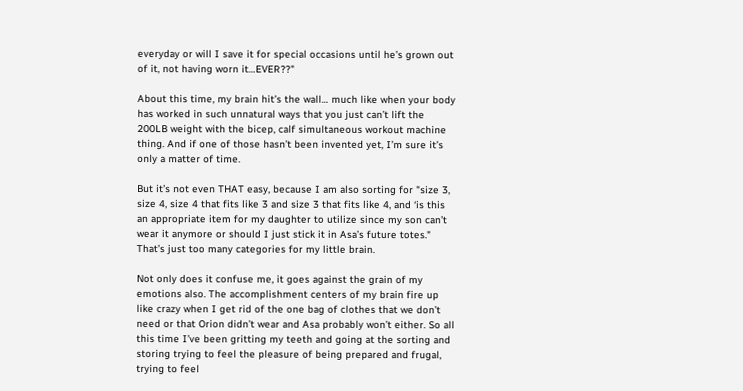everyday or will I save it for special occasions until he’s grown out of it, not having worn it…EVER??"

About this time, my brain hit’s the wall… much like when your body has worked in such unnatural ways that you just can’t lift the 200LB weight with the bicep, calf simultaneous workout machine thing. And if one of those hasn’t been invented yet, I’m sure it’s only a matter of time.

But it’s not even THAT easy, because I am also sorting for "size 3, size 4, size 4 that fits like 3 and size 3 that fits like 4, and ‘is this an appropriate item for my daughter to utilize since my son can’t wear it anymore or should I just stick it in Asa’s future totes." That’s just too many categories for my little brain.

Not only does it confuse me, it goes against the grain of my emotions also. The accomplishment centers of my brain fire up like crazy when I get rid of the one bag of clothes that we don’t need or that Orion didn’t wear and Asa probably won’t either. So all this time I’ve been gritting my teeth and going at the sorting and storing trying to feel the pleasure of being prepared and frugal, trying to feel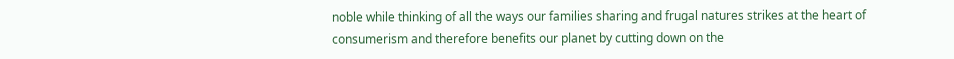noble while thinking of all the ways our families sharing and frugal natures strikes at the heart of consumerism and therefore benefits our planet by cutting down on the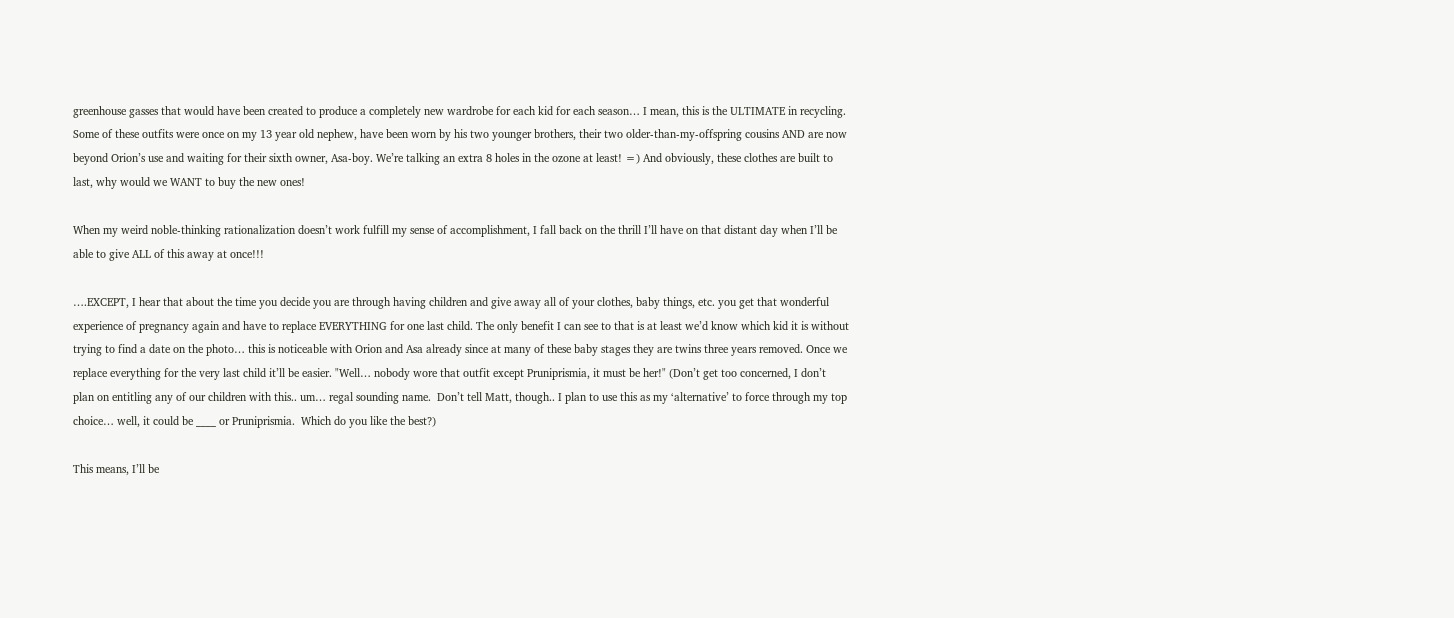greenhouse gasses that would have been created to produce a completely new wardrobe for each kid for each season… I mean, this is the ULTIMATE in recycling. Some of these outfits were once on my 13 year old nephew, have been worn by his two younger brothers, their two older-than-my-offspring cousins AND are now beyond Orion’s use and waiting for their sixth owner, Asa-boy. We’re talking an extra 8 holes in the ozone at least! =) And obviously, these clothes are built to last, why would we WANT to buy the new ones!

When my weird noble-thinking rationalization doesn’t work fulfill my sense of accomplishment, I fall back on the thrill I’ll have on that distant day when I’ll be able to give ALL of this away at once!!!

….EXCEPT, I hear that about the time you decide you are through having children and give away all of your clothes, baby things, etc. you get that wonderful experience of pregnancy again and have to replace EVERYTHING for one last child. The only benefit I can see to that is at least we’d know which kid it is without trying to find a date on the photo… this is noticeable with Orion and Asa already since at many of these baby stages they are twins three years removed. Once we replace everything for the very last child it’ll be easier. "Well… nobody wore that outfit except Pruniprismia, it must be her!" (Don’t get too concerned, I don’t plan on entitling any of our children with this.. um… regal sounding name.  Don’t tell Matt, though.. I plan to use this as my ‘alternative’ to force through my top choice… well, it could be ____ or Pruniprismia.  Which do you like the best?)

This means, I’ll be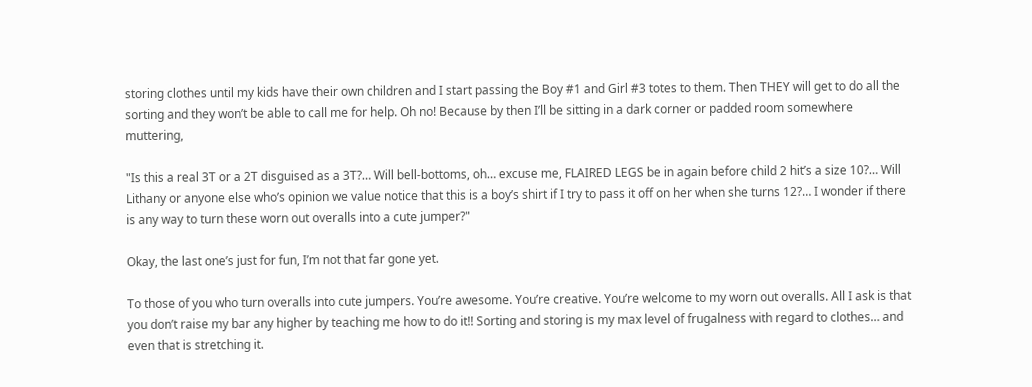storing clothes until my kids have their own children and I start passing the Boy #1 and Girl #3 totes to them. Then THEY will get to do all the sorting and they won’t be able to call me for help. Oh no! Because by then I’ll be sitting in a dark corner or padded room somewhere muttering,

"Is this a real 3T or a 2T disguised as a 3T?… Will bell-bottoms, oh… excuse me, FLAIRED LEGS be in again before child 2 hit’s a size 10?… Will Lithany or anyone else who’s opinion we value notice that this is a boy’s shirt if I try to pass it off on her when she turns 12?… I wonder if there is any way to turn these worn out overalls into a cute jumper?"

Okay, the last one’s just for fun, I’m not that far gone yet.

To those of you who turn overalls into cute jumpers. You’re awesome. You’re creative. You’re welcome to my worn out overalls. All I ask is that you don’t raise my bar any higher by teaching me how to do it!! Sorting and storing is my max level of frugalness with regard to clothes… and even that is stretching it.